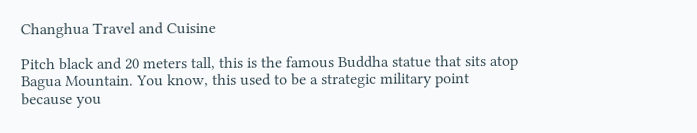Changhua Travel and Cuisine

Pitch black and 20 meters tall, this is the famous Buddha statue that sits atop Bagua Mountain. You know, this used to be a strategic military point because you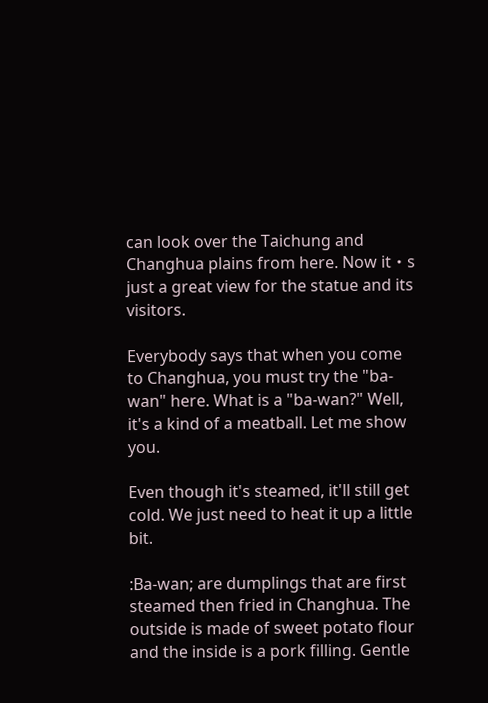can look over the Taichung and Changhua plains from here. Now it・s just a great view for the statue and its visitors.

Everybody says that when you come to Changhua, you must try the "ba-wan" here. What is a "ba-wan?" Well, it's a kind of a meatball. Let me show you.

Even though it's steamed, it'll still get cold. We just need to heat it up a little bit.

:Ba-wan; are dumplings that are first steamed then fried in Changhua. The outside is made of sweet potato flour and the inside is a pork filling. Gentle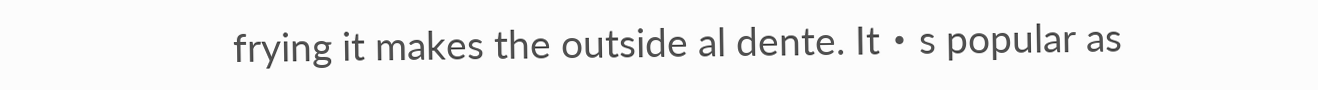frying it makes the outside al dente. It・s popular as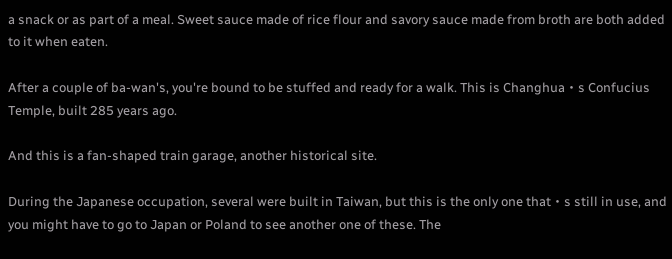a snack or as part of a meal. Sweet sauce made of rice flour and savory sauce made from broth are both added to it when eaten.

After a couple of ba-wan's, you're bound to be stuffed and ready for a walk. This is Changhua・s Confucius Temple, built 285 years ago.

And this is a fan-shaped train garage, another historical site.

During the Japanese occupation, several were built in Taiwan, but this is the only one that・s still in use, and you might have to go to Japan or Poland to see another one of these. The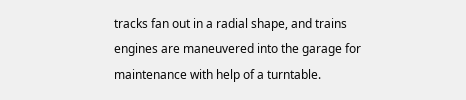tracks fan out in a radial shape, and trains engines are maneuvered into the garage for maintenance with help of a turntable.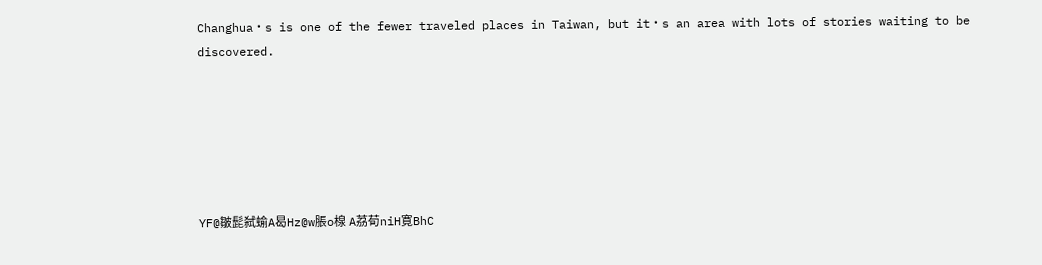Changhua・s is one of the fewer traveled places in Taiwan, but it・s an area with lots of stories waiting to be discovered.






YF@皺髭弑蝓A曷Hz@w脹o楾 A茘荀niH寛BhC